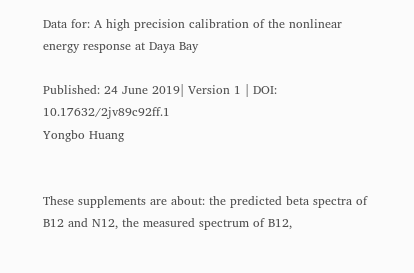Data for: A high precision calibration of the nonlinear energy response at Daya Bay

Published: 24 June 2019| Version 1 | DOI: 10.17632/2jv89c92ff.1
Yongbo Huang


These supplements are about: the predicted beta spectra of B12 and N12, the measured spectrum of B12,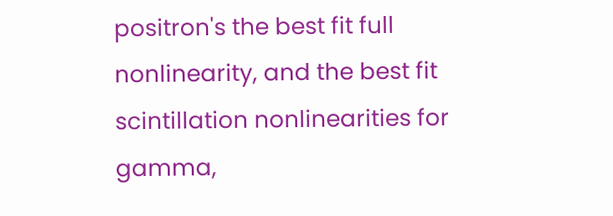positron's the best fit full nonlinearity, and the best fit scintillation nonlinearities for gamma,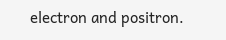electron and positron.